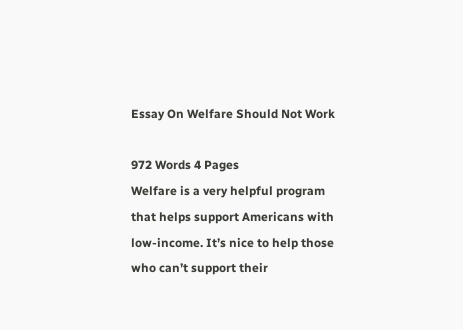Essay On Welfare Should Not Work

972 Words 4 Pages
Welfare is a very helpful program that helps support Americans with low-income. It’s nice to help those who can’t support their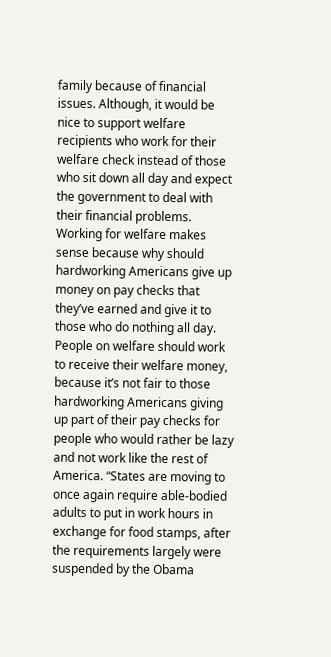family because of financial issues. Although, it would be nice to support welfare recipients who work for their welfare check instead of those who sit down all day and expect the government to deal with their financial problems. Working for welfare makes sense because why should hardworking Americans give up money on pay checks that they’ve earned and give it to those who do nothing all day. People on welfare should work to receive their welfare money, because it’s not fair to those hardworking Americans giving up part of their pay checks for people who would rather be lazy and not work like the rest of America. “States are moving to once again require able-bodied adults to put in work hours in exchange for food stamps, after the requirements largely were suspended by the Obama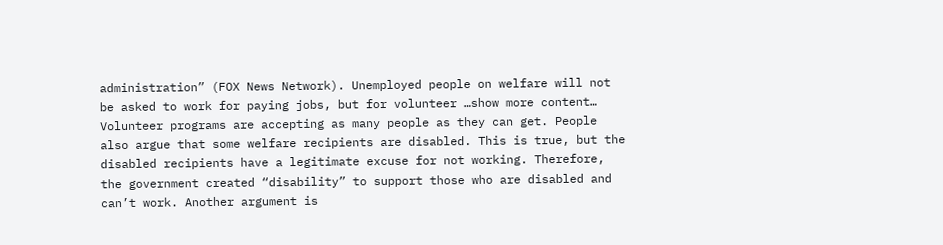administration” (FOX News Network). Unemployed people on welfare will not be asked to work for paying jobs, but for volunteer …show more content…
Volunteer programs are accepting as many people as they can get. People also argue that some welfare recipients are disabled. This is true, but the disabled recipients have a legitimate excuse for not working. Therefore, the government created “disability” to support those who are disabled and can’t work. Another argument is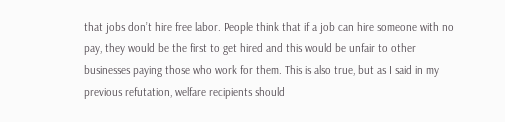that jobs don’t hire free labor. People think that if a job can hire someone with no pay, they would be the first to get hired and this would be unfair to other businesses paying those who work for them. This is also true, but as I said in my previous refutation, welfare recipients should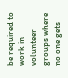be required to work in volunteer groups where no one gets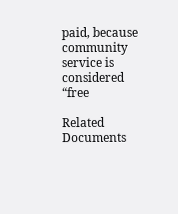paid, because community service is considered “free

Related Documents